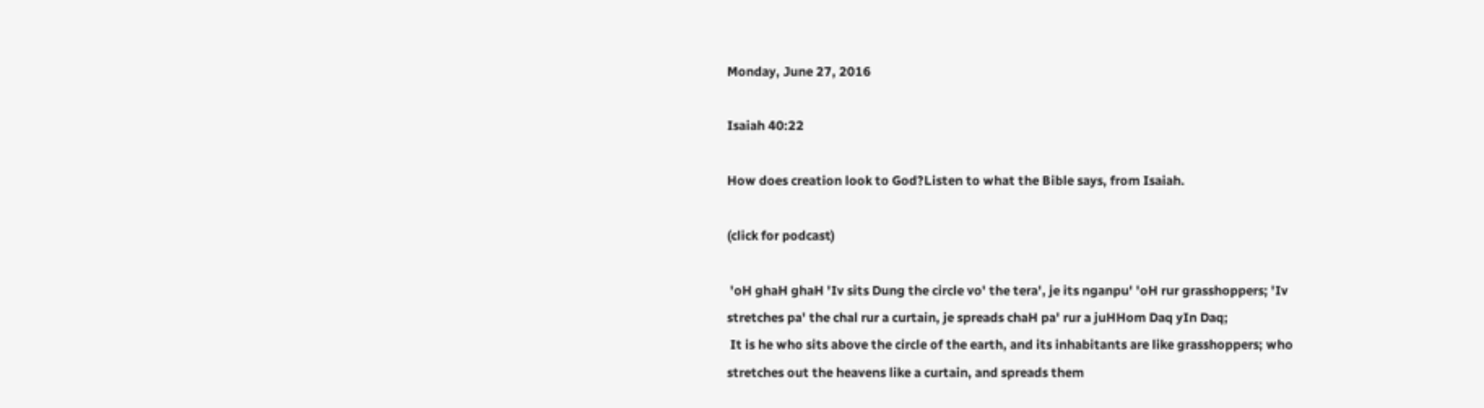Monday, June 27, 2016

Isaiah 40:22

How does creation look to God?Listen to what the Bible says, from Isaiah.

(click for podcast)

 'oH ghaH ghaH 'Iv sits Dung the circle vo' the tera', je its nganpu' 'oH rur grasshoppers; 'Iv stretches pa' the chal rur a curtain, je spreads chaH pa' rur a juHHom Daq yIn Daq;
 It is he who sits above the circle of the earth, and its inhabitants are like grasshoppers; who stretches out the heavens like a curtain, and spreads them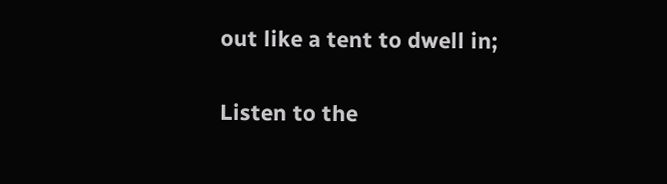out like a tent to dwell in;

Listen to the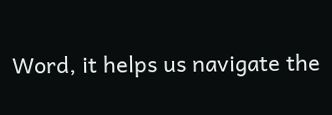Word, it helps us navigate the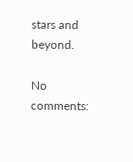stars and beyond.

No comments: